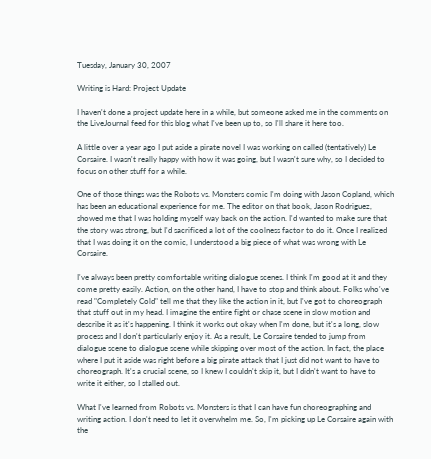Tuesday, January 30, 2007

Writing is Hard: Project Update

I haven't done a project update here in a while, but someone asked me in the comments on the LiveJournal feed for this blog what I've been up to, so I'll share it here too.

A little over a year ago I put aside a pirate novel I was working on called (tentatively) Le Corsaire. I wasn't really happy with how it was going, but I wasn't sure why, so I decided to focus on other stuff for a while.

One of those things was the Robots vs. Monsters comic I'm doing with Jason Copland, which has been an educational experience for me. The editor on that book, Jason Rodriguez, showed me that I was holding myself way back on the action. I'd wanted to make sure that the story was strong, but I'd sacrificed a lot of the coolness factor to do it. Once I realized that I was doing it on the comic, I understood a big piece of what was wrong with Le Corsaire.

I've always been pretty comfortable writing dialogue scenes. I think I'm good at it and they come pretty easily. Action, on the other hand, I have to stop and think about. Folks who've read "Completely Cold" tell me that they like the action in it, but I've got to choreograph that stuff out in my head. I imagine the entire fight or chase scene in slow motion and describe it as it's happening. I think it works out okay when I'm done, but it's a long, slow process and I don't particularly enjoy it. As a result, Le Corsaire tended to jump from dialogue scene to dialogue scene while skipping over most of the action. In fact, the place where I put it aside was right before a big pirate attack that I just did not want to have to choreograph. It's a crucial scene, so I knew I couldn't skip it, but I didn't want to have to write it either, so I stalled out.

What I've learned from Robots vs. Monsters is that I can have fun choreographing and writing action. I don't need to let it overwhelm me. So, I'm picking up Le Corsaire again with the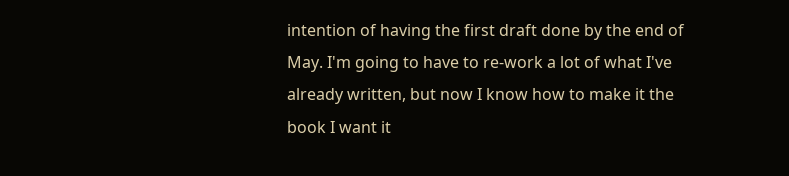intention of having the first draft done by the end of May. I'm going to have to re-work a lot of what I've already written, but now I know how to make it the book I want it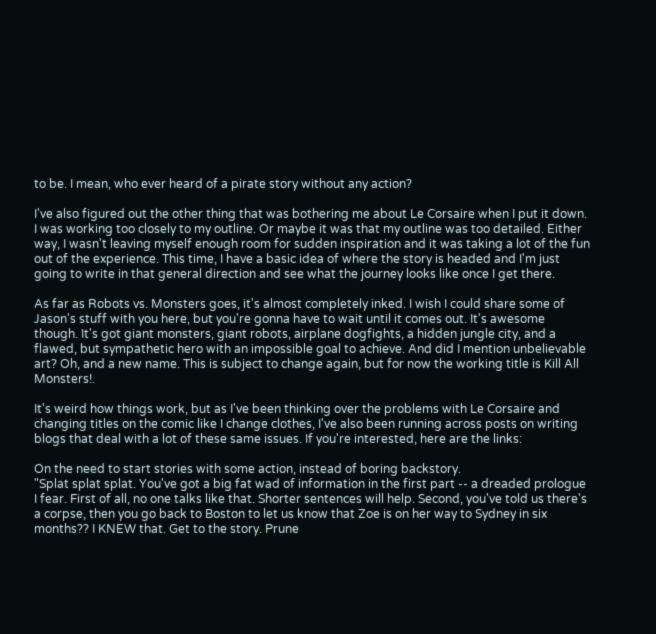to be. I mean, who ever heard of a pirate story without any action?

I've also figured out the other thing that was bothering me about Le Corsaire when I put it down. I was working too closely to my outline. Or maybe it was that my outline was too detailed. Either way, I wasn't leaving myself enough room for sudden inspiration and it was taking a lot of the fun out of the experience. This time, I have a basic idea of where the story is headed and I'm just going to write in that general direction and see what the journey looks like once I get there.

As far as Robots vs. Monsters goes, it's almost completely inked. I wish I could share some of Jason's stuff with you here, but you're gonna have to wait until it comes out. It's awesome though. It's got giant monsters, giant robots, airplane dogfights, a hidden jungle city, and a flawed, but sympathetic hero with an impossible goal to achieve. And did I mention unbelievable art? Oh, and a new name. This is subject to change again, but for now the working title is Kill All Monsters!.

It's weird how things work, but as I've been thinking over the problems with Le Corsaire and changing titles on the comic like I change clothes, I've also been running across posts on writing blogs that deal with a lot of these same issues. If you're interested, here are the links:

On the need to start stories with some action, instead of boring backstory.
"Splat splat splat. You've got a big fat wad of information in the first part -- a dreaded prologue I fear. First of all, no one talks like that. Shorter sentences will help. Second, you've told us there's a corpse, then you go back to Boston to let us know that Zoe is on her way to Sydney in six months?? I KNEW that. Get to the story. Prune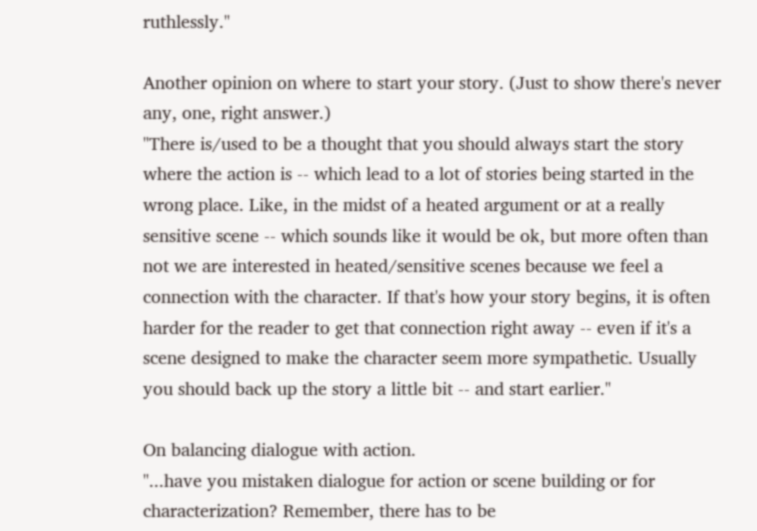ruthlessly."

Another opinion on where to start your story. (Just to show there's never any, one, right answer.)
"There is/used to be a thought that you should always start the story where the action is -- which lead to a lot of stories being started in the wrong place. Like, in the midst of a heated argument or at a really sensitive scene -- which sounds like it would be ok, but more often than not we are interested in heated/sensitive scenes because we feel a connection with the character. If that's how your story begins, it is often harder for the reader to get that connection right away -- even if it's a scene designed to make the character seem more sympathetic. Usually you should back up the story a little bit -- and start earlier."

On balancing dialogue with action.
"...have you mistaken dialogue for action or scene building or for characterization? Remember, there has to be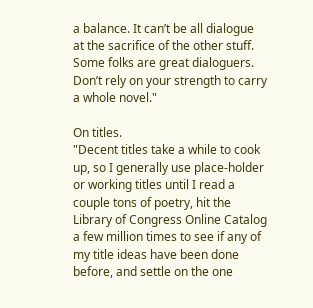a balance. It can’t be all dialogue at the sacrifice of the other stuff. Some folks are great dialoguers. Don’t rely on your strength to carry a whole novel."

On titles.
"Decent titles take a while to cook up, so I generally use place-holder or working titles until I read a couple tons of poetry, hit the Library of Congress Online Catalog a few million times to see if any of my title ideas have been done before, and settle on the one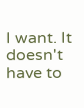I want. It doesn't have to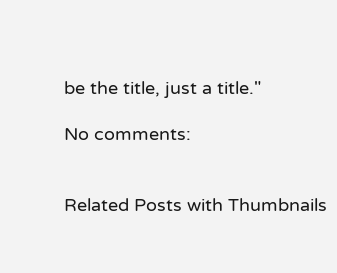be the title, just a title."

No comments:


Related Posts with Thumbnails